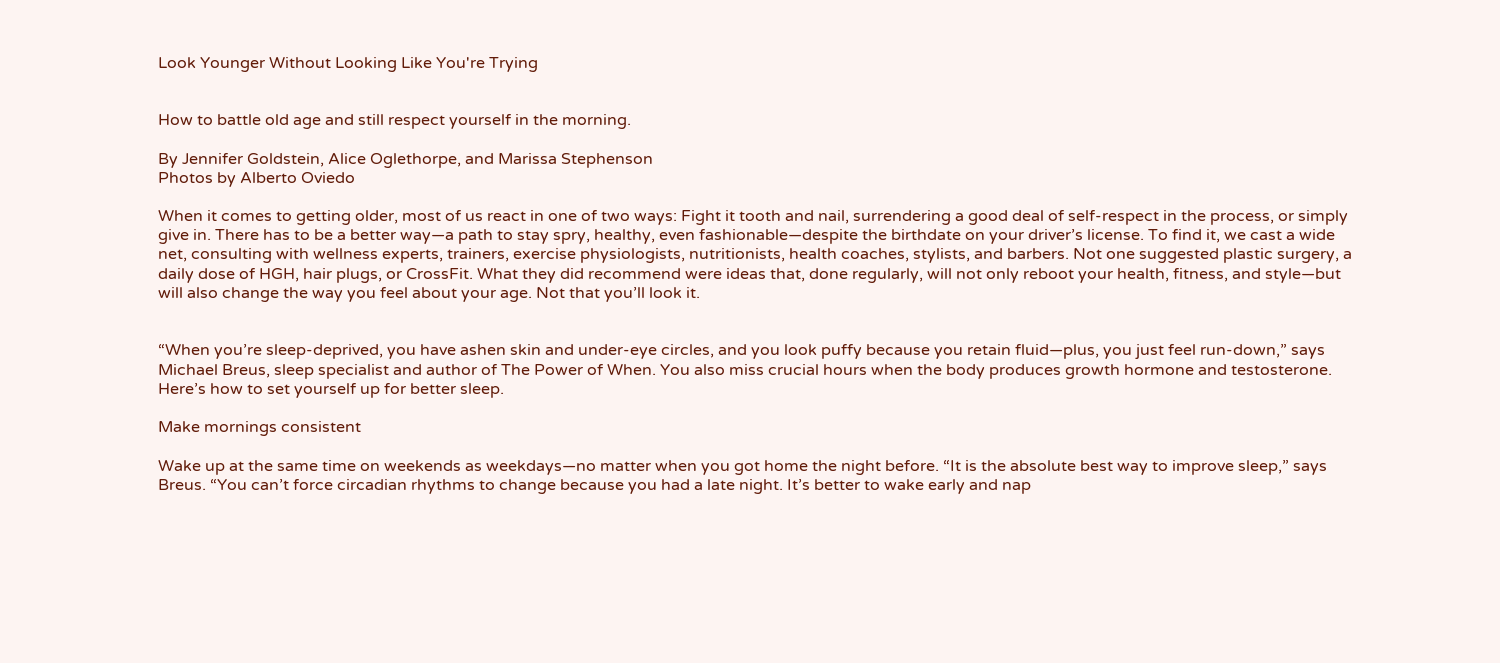Look Younger Without Looking Like You're Trying


How to battle old age and still respect yourself in the morning.

By Jennifer Goldstein, Alice Oglethorpe, and Marissa Stephenson
Photos by Alberto Oviedo

When it comes to getting older, most of us react in one of two ways: Fight it tooth and nail, surrendering a good deal of self-respect in the process, or simply give in. There has to be a better way—a path to stay spry, healthy, even fashionable—despite the birthdate on your driver’s license. To find it, we cast a wide net, consulting with wellness experts, trainers, exercise physiologists, nutritionists, health coaches, stylists, and barbers. Not one suggested plastic surgery, a daily dose of HGH, hair plugs, or CrossFit. What they did recommend were ideas that, done regularly, will not only reboot your health, fitness, and style—but will also change the way you feel about your age. Not that you’ll look it.


“When you’re sleep-deprived, you have ashen skin and under-eye circles, and you look puffy because you retain fluid—plus, you just feel run-down,” says Michael Breus, sleep specialist and author of The Power of When. You also miss crucial hours when the body produces growth hormone and testosterone. Here’s how to set yourself up for better sleep.

Make mornings consistent

Wake up at the same time on weekends as weekdays—no matter when you got home the night before. “It is the absolute best way to improve sleep,” says Breus. “You can’t force circadian rhythms to change because you had a late night. It’s better to wake early and nap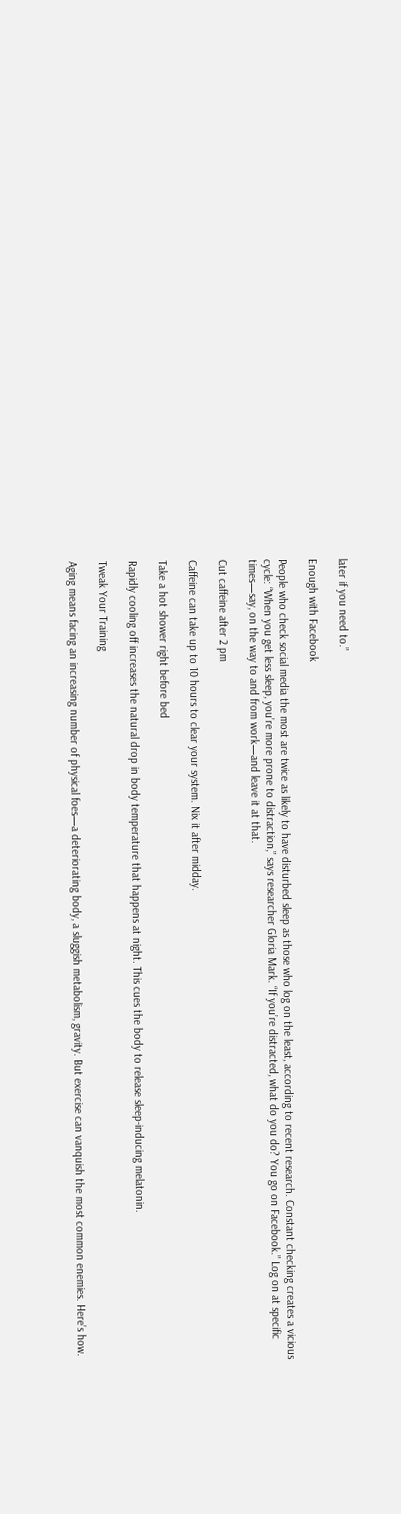later if you need to.”

Enough with Facebook

People who check social media the most are twice as likely to have disturbed sleep as those who log on the least, according to recent research. Constant checking creates a vicious cycle: “When you get less sleep, you’re more prone to distraction,” says researcher Gloria Mark. “If you’re distracted, what do you do? You go on Facebook.” Log on at specific times—say, on the way to and from work—and leave it at that.

Cut caffeine after 2 pm

Caffeine can take up to 10 hours to clear your system. Nix it after midday.

Take a hot shower right before bed

Rapidly cooling off increases the natural drop in body temperature that happens at night. This cues the body to release sleep-inducing melatonin.

Tweak Your Training

Aging means facing an increasing number of physical foes—a deteriorating body, a sluggish metabolism, gravity. But exercise can vanquish the most common enemies. Here’s how.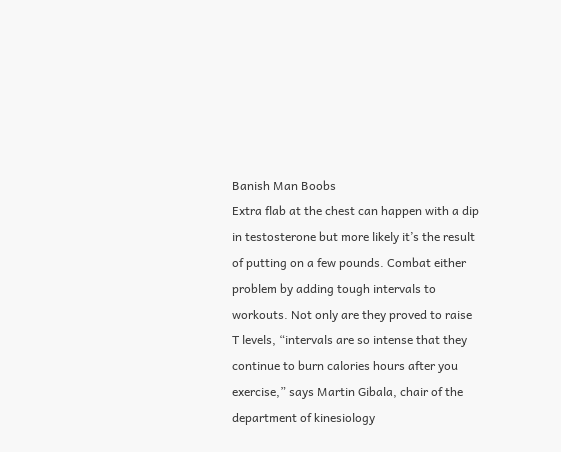Banish Man Boobs
Extra flab at the chest can happen with a dip in testosterone but more likely it’s the result of putting on a few pounds. Combat either problem by adding tough intervals to workouts. Not only are they proved to raise T levels, “intervals are so intense that they continue to burn calories hours after you exercise,” says Martin Gibala, chair of the department of kinesiology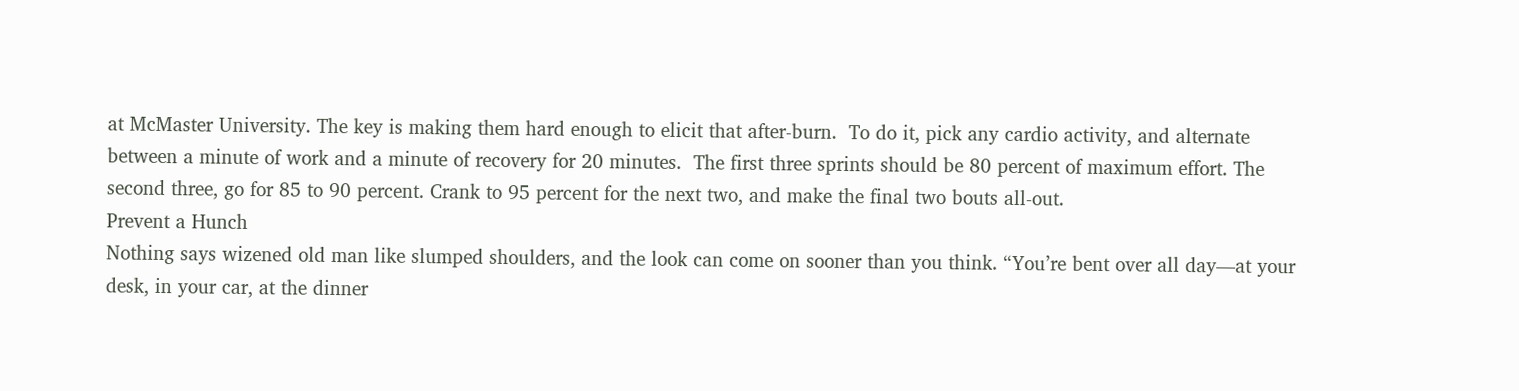at McMaster University. The key is making them hard enough to elicit that after-burn.  To do it, pick any cardio activity, and alternate between a minute of work and a minute of recovery for 20 minutes.  The first three sprints should be 80 percent of maximum effort. The second three, go for 85 to 90 percent. Crank to 95 percent for the next two, and make the final two bouts all-out.
Prevent a Hunch
Nothing says wizened old man like slumped shoulders, and the look can come on sooner than you think. “You’re bent over all day—at your desk, in your car, at the dinner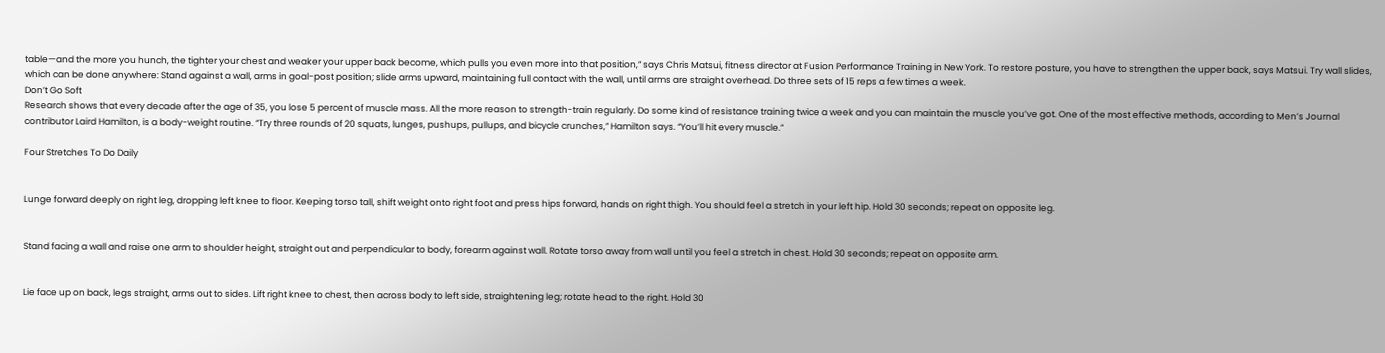table—and the more you hunch, the tighter your chest and weaker your upper back become, which pulls you even more into that position,” says Chris Matsui, fitness director at Fusion Performance Training in New York. To restore posture, you have to strengthen the upper back, says Matsui. Try wall slides, which can be done anywhere: Stand against a wall, arms in goal-post position; slide arms upward, maintaining full contact with the wall, until arms are straight overhead. Do three sets of 15 reps a few times a week.
Don’t Go Soft
Research shows that every decade after the age of 35, you lose 5 percent of muscle mass. All the more reason to strength-train regularly. Do some kind of resistance training twice a week and you can maintain the muscle you’ve got. One of the most effective methods, according to Men’s Journal contributor Laird Hamilton, is a body-weight routine. “Try three rounds of 20 squats, lunges, pushups, pullups, and bicycle crunches,” Hamilton says. “You’ll hit every muscle.”

Four Stretches To Do Daily


Lunge forward deeply on right leg, dropping left knee to floor. Keeping torso tall, shift weight onto right foot and press hips forward, hands on right thigh. You should feel a stretch in your left hip. Hold 30 seconds; repeat on opposite leg.


Stand facing a wall and raise one arm to shoulder height, straight out and perpendicular to body, forearm against wall. Rotate torso away from wall until you feel a stretch in chest. Hold 30 seconds; repeat on opposite arm.


Lie face up on back, legs straight, arms out to sides. Lift right knee to chest, then across body to left side, straightening leg; rotate head to the right. Hold 30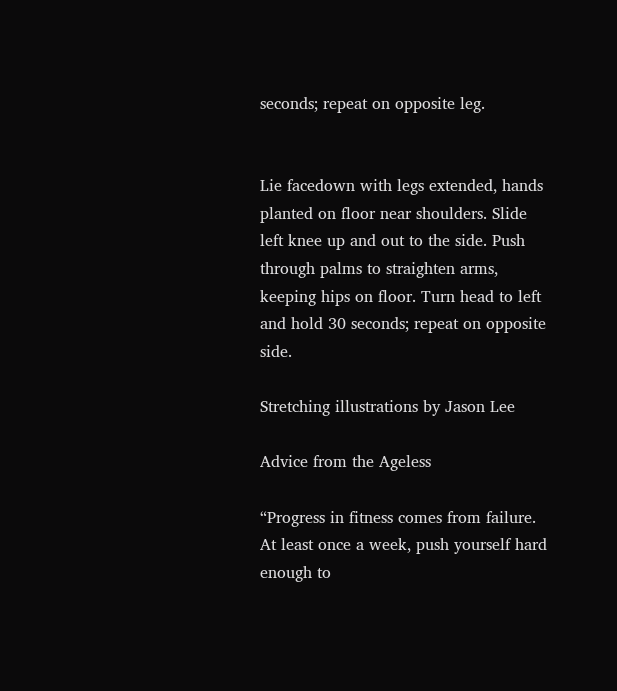seconds; repeat on opposite leg.


Lie facedown with legs extended, hands planted on floor near shoulders. Slide left knee up and out to the side. Push through palms to straighten arms, keeping hips on floor. Turn head to left and hold 30 seconds; repeat on opposite side.

Stretching illustrations by Jason Lee

Advice from the Ageless

“Progress in fitness comes from failure. At least once a week, push yourself hard enough to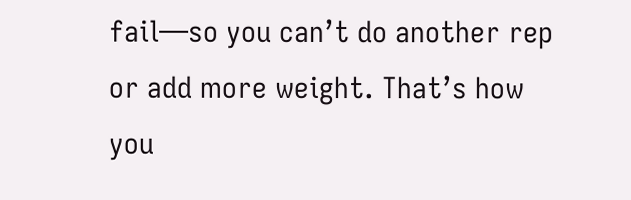fail—so you can’t do another rep or add more weight. That’s how you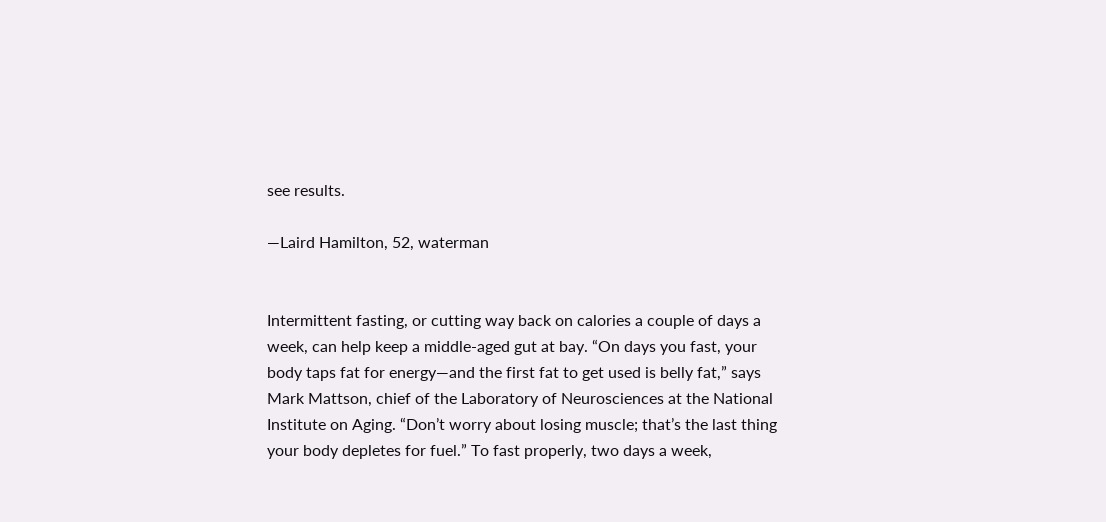see results.

—Laird Hamilton, 52, waterman


Intermittent fasting, or cutting way back on calories a couple of days a week, can help keep a middle-aged gut at bay. “On days you fast, your body taps fat for energy—and the first fat to get used is belly fat,” says Mark Mattson, chief of the Laboratory of Neurosciences at the National Institute on Aging. “Don’t worry about losing muscle; that’s the last thing your body depletes for fuel.” To fast properly, two days a week,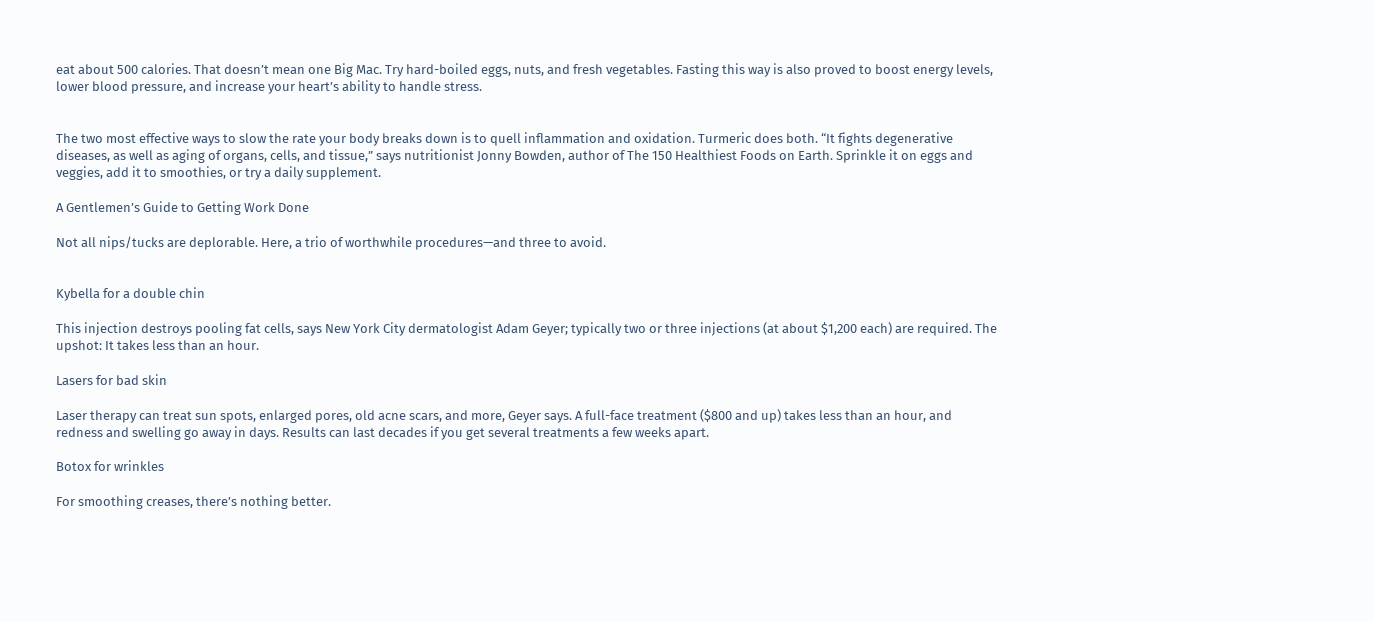eat about 500 calories. That doesn’t mean one Big Mac. Try hard-boiled eggs, nuts, and fresh vegetables. Fasting this way is also proved to boost energy levels, lower blood pressure, and increase your heart’s ability to handle stress.


The two most effective ways to slow the rate your body breaks down is to quell inflammation and oxidation. Turmeric does both. “It fights degenerative diseases, as well as aging of organs, cells, and tissue,” says nutritionist Jonny Bowden, author of The 150 Healthiest Foods on Earth. Sprinkle it on eggs and veggies, add it to smoothies, or try a daily supplement.

A Gentlemen’s Guide to Getting Work Done

Not all nips/tucks are deplorable. Here, a trio of worthwhile procedures—and three to avoid.


Kybella for a double chin

This injection destroys pooling fat cells, says New York City dermatologist Adam Geyer; typically two or three injections (at about $1,200 each) are required. The upshot: It takes less than an hour.

Lasers for bad skin

Laser therapy can treat sun spots, enlarged pores, old acne scars, and more, Geyer says. A full-face treatment ($800 and up) takes less than an hour, and redness and swelling go away in days. Results can last decades if you get several treatments a few weeks apart.

Botox for wrinkles

For smoothing creases, there’s nothing better.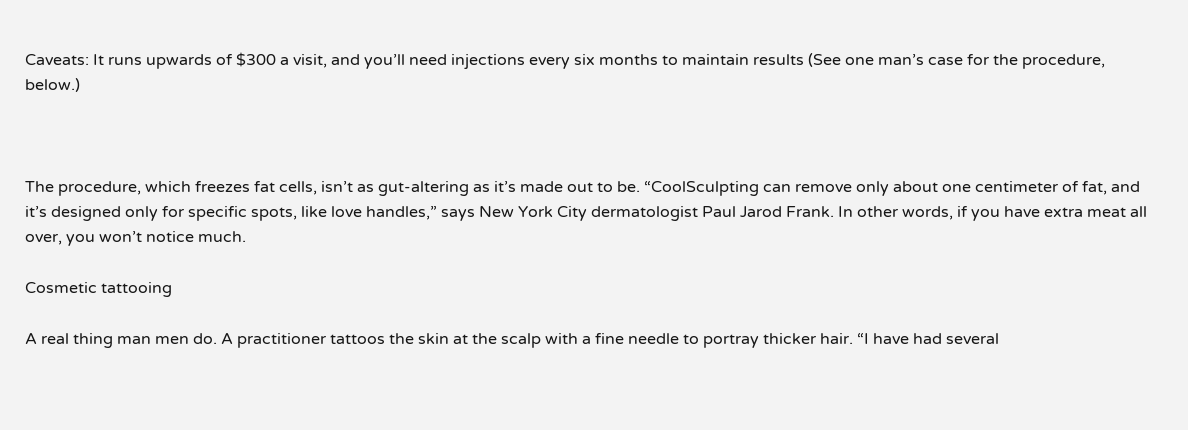Caveats: It runs upwards of $300 a visit, and you’ll need injections every six months to maintain results (See one man’s case for the procedure, below.)



The procedure, which freezes fat cells, isn’t as gut-altering as it’s made out to be. “CoolSculpting can remove only about one centimeter of fat, and it’s designed only for specific spots, like love handles,” says New York City dermatologist Paul Jarod Frank. In other words, if you have extra meat all over, you won’t notice much.

Cosmetic tattooing

A real thing man men do. A practitioner tattoos the skin at the scalp with a fine needle to portray thicker hair. “I have had several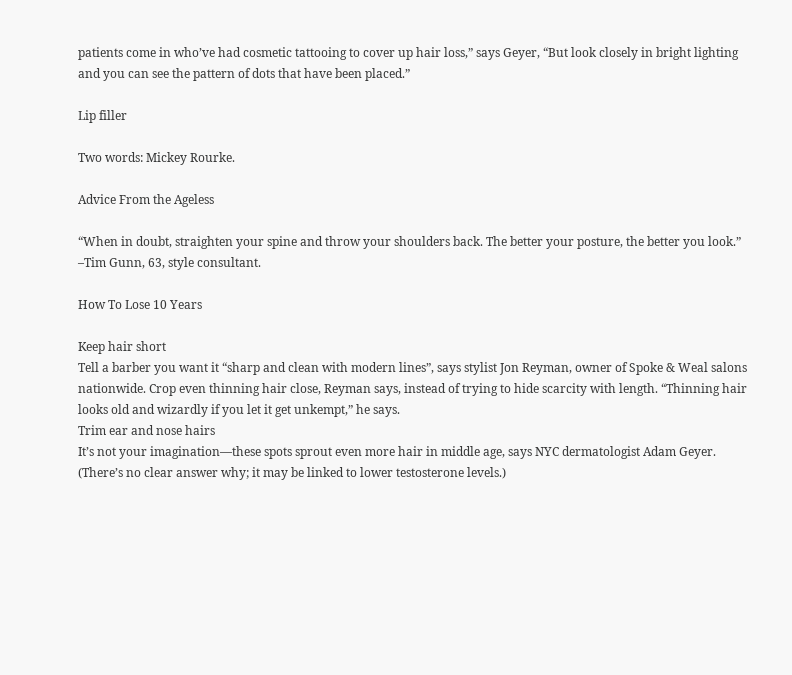patients come in who’ve had cosmetic tattooing to cover up hair loss,” says Geyer, “But look closely in bright lighting and you can see the pattern of dots that have been placed.”

Lip filler

Two words: Mickey Rourke.

Advice From the Ageless

“When in doubt, straighten your spine and throw your shoulders back. The better your posture, the better you look.” –Tim Gunn, 63, style consultant.

How To Lose 10 Years

Keep hair short
Tell a barber you want it “sharp and clean with modern lines”, says stylist Jon Reyman, owner of Spoke & Weal salons nationwide. Crop even thinning hair close, Reyman says, instead of trying to hide scarcity with length. “Thinning hair looks old and wizardly if you let it get unkempt,” he says.
Trim ear and nose hairs
It’s not your imagination—these spots sprout even more hair in middle age, says NYC dermatologist Adam Geyer. (There’s no clear answer why; it may be linked to lower testosterone levels.)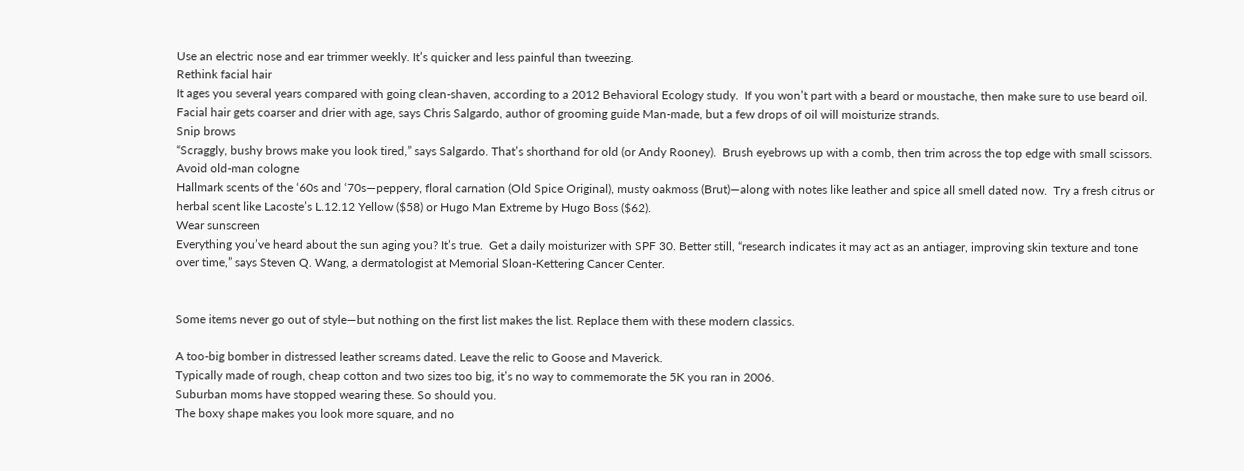Use an electric nose and ear trimmer weekly. It’s quicker and less painful than tweezing.
Rethink facial hair
It ages you several years compared with going clean-shaven, according to a 2012 Behavioral Ecology study.  If you won’t part with a beard or moustache, then make sure to use beard oil. Facial hair gets coarser and drier with age, says Chris Salgardo, author of grooming guide Man-made, but a few drops of oil will moisturize strands.
Snip brows
“Scraggly, bushy brows make you look tired,” says Salgardo. That’s shorthand for old (or Andy Rooney).  Brush eyebrows up with a comb, then trim across the top edge with small scissors.
Avoid old-man cologne
Hallmark scents of the ‘60s and ‘70s—peppery, floral carnation (Old Spice Original), musty oakmoss (Brut)—along with notes like leather and spice all smell dated now.  Try a fresh citrus or herbal scent like Lacoste’s L.12.12 Yellow ($58) or Hugo Man Extreme by Hugo Boss ($62).
Wear sunscreen
Everything you’ve heard about the sun aging you? It’s true.  Get a daily moisturizer with SPF 30. Better still, “research indicates it may act as an antiager, improving skin texture and tone over time,” says Steven Q. Wang, a dermatologist at Memorial Sloan-Kettering Cancer Center.


Some items never go out of style—but nothing on the first list makes the list. Replace them with these modern classics.

A too-big bomber in distressed leather screams dated. Leave the relic to Goose and Maverick.
Typically made of rough, cheap cotton and two sizes too big, it’s no way to commemorate the 5K you ran in 2006.
Suburban moms have stopped wearing these. So should you.
The boxy shape makes you look more square, and no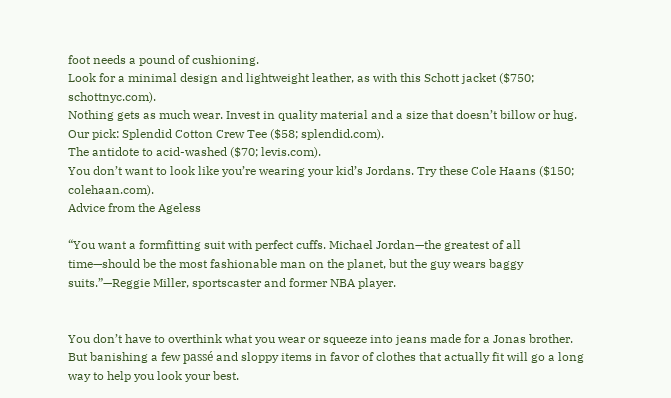foot needs a pound of cushioning.
Look for a minimal design and lightweight leather, as with this Schott jacket ($750; schottnyc.com).
Nothing gets as much wear. Invest in quality material and a size that doesn’t billow or hug. Our pick: Splendid Cotton Crew Tee ($58; splendid.com).
The antidote to acid-washed ($70; levis.com).
You don’t want to look like you’re wearing your kid’s Jordans. Try these Cole Haans ($150; colehaan.com).
Advice from the Ageless

“You want a formfitting suit with perfect cuffs. Michael Jordan—the greatest of all time—should be the most fashionable man on the planet, but the guy wears baggy suits.”—Reggie Miller, sportscaster and former NBA player.


You don’t have to overthink what you wear or squeeze into jeans made for a Jonas brother. But banishing a few passé and sloppy items in favor of clothes that actually fit will go a long way to help you look your best.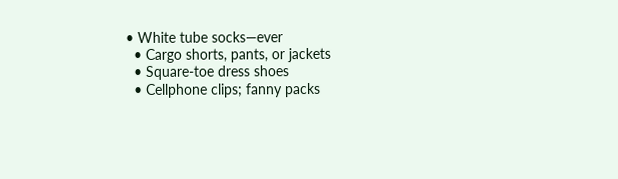• White tube socks—ever
  • Cargo shorts, pants, or jackets
  • Square-toe dress shoes
  • Cellphone clips; fanny packs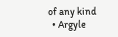of any kind
  • Argyle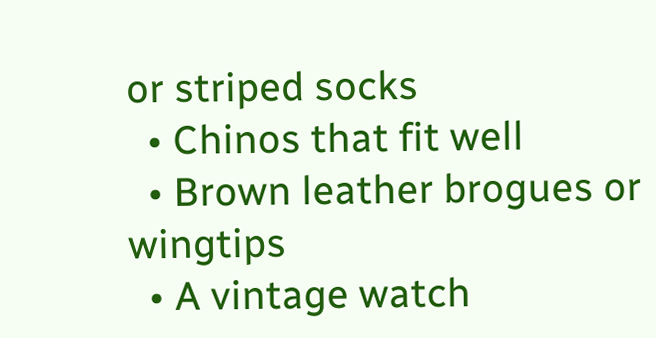or striped socks
  • Chinos that fit well
  • Brown leather brogues or wingtips
  • A vintage watch